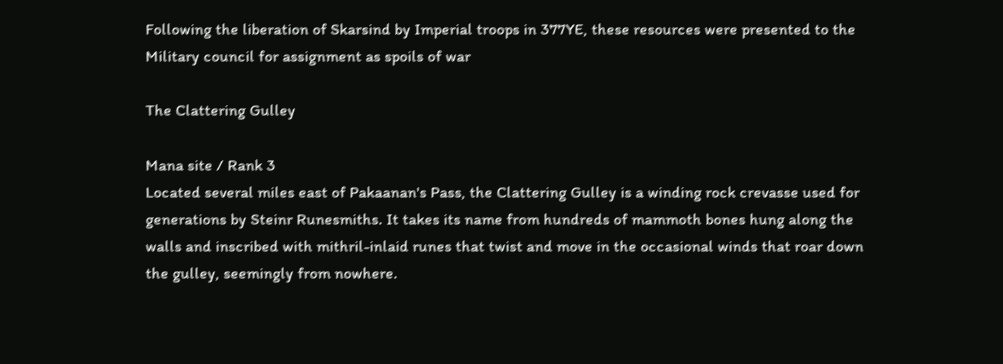Following the liberation of Skarsind by Imperial troops in 377YE, these resources were presented to the Military council for assignment as spoils of war

The Clattering Gulley

Mana site / Rank 3
Located several miles east of Pakaanan's Pass, the Clattering Gulley is a winding rock crevasse used for generations by Steinr Runesmiths. It takes its name from hundreds of mammoth bones hung along the walls and inscribed with mithril-inlaid runes that twist and move in the occasional winds that roar down the gulley, seemingly from nowhere.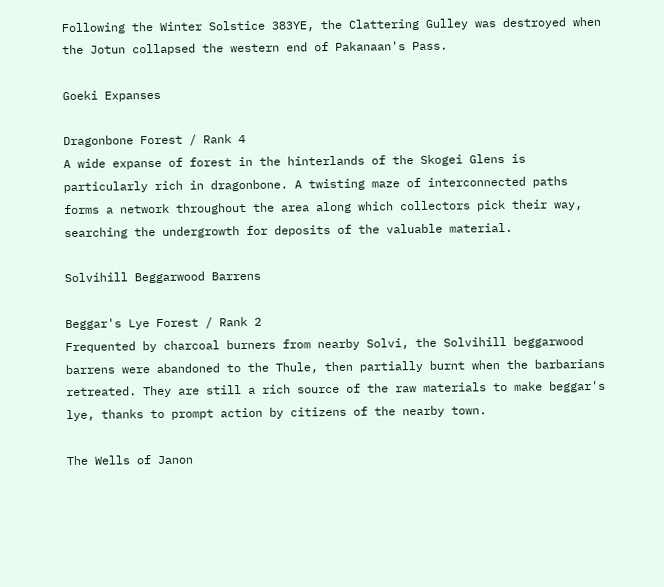Following the Winter Solstice 383YE, the Clattering Gulley was destroyed when the Jotun collapsed the western end of Pakanaan's Pass.

Goeki Expanses

Dragonbone Forest / Rank 4
A wide expanse of forest in the hinterlands of the Skogei Glens is particularly rich in dragonbone. A twisting maze of interconnected paths forms a network throughout the area along which collectors pick their way, searching the undergrowth for deposits of the valuable material.

Solvihill Beggarwood Barrens

Beggar's Lye Forest / Rank 2
Frequented by charcoal burners from nearby Solvi, the Solvihill beggarwood barrens were abandoned to the Thule, then partially burnt when the barbarians retreated. They are still a rich source of the raw materials to make beggar's lye, thanks to prompt action by citizens of the nearby town.

The Wells of Janon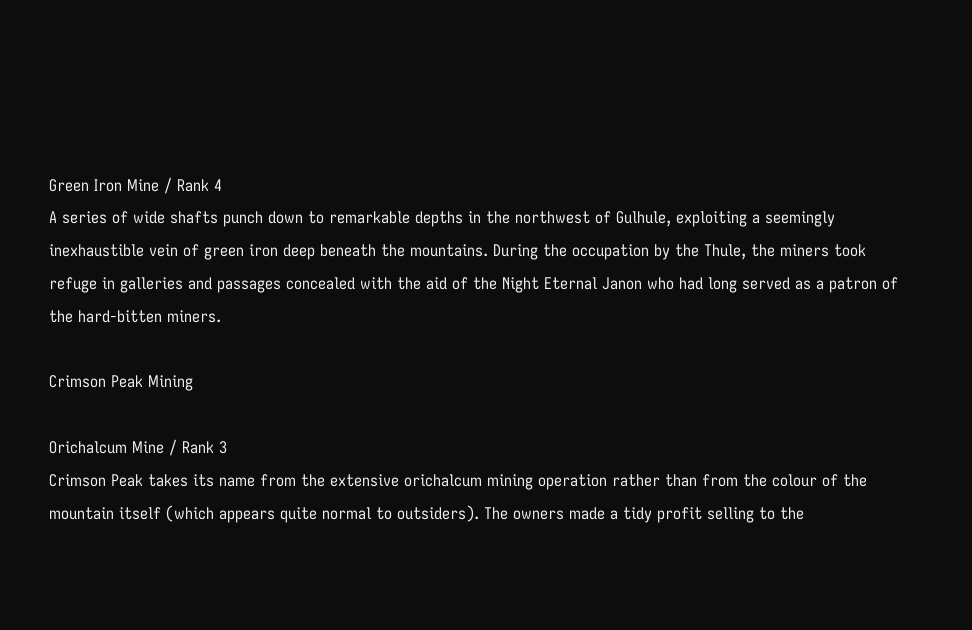Green Iron Mine / Rank 4
A series of wide shafts punch down to remarkable depths in the northwest of Gulhule, exploiting a seemingly inexhaustible vein of green iron deep beneath the mountains. During the occupation by the Thule, the miners took refuge in galleries and passages concealed with the aid of the Night Eternal Janon who had long served as a patron of the hard-bitten miners.

Crimson Peak Mining

Orichalcum Mine / Rank 3
Crimson Peak takes its name from the extensive orichalcum mining operation rather than from the colour of the mountain itself (which appears quite normal to outsiders). The owners made a tidy profit selling to the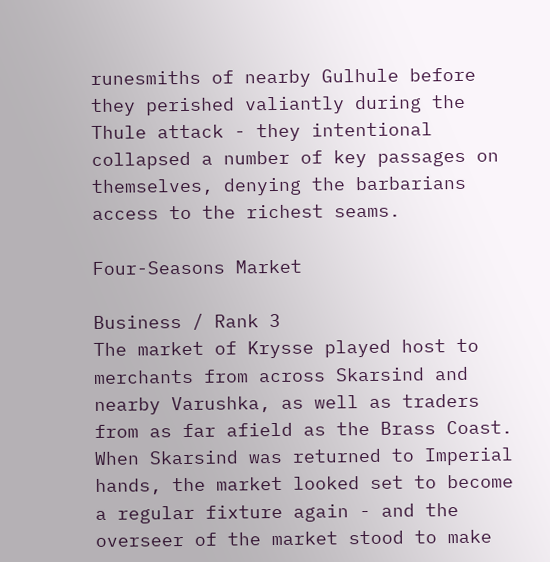runesmiths of nearby Gulhule before they perished valiantly during the Thule attack - they intentional collapsed a number of key passages on themselves, denying the barbarians access to the richest seams.

Four-Seasons Market

Business / Rank 3
The market of Krysse played host to merchants from across Skarsind and nearby Varushka, as well as traders from as far afield as the Brass Coast. When Skarsind was returned to Imperial hands, the market looked set to become a regular fixture again - and the overseer of the market stood to make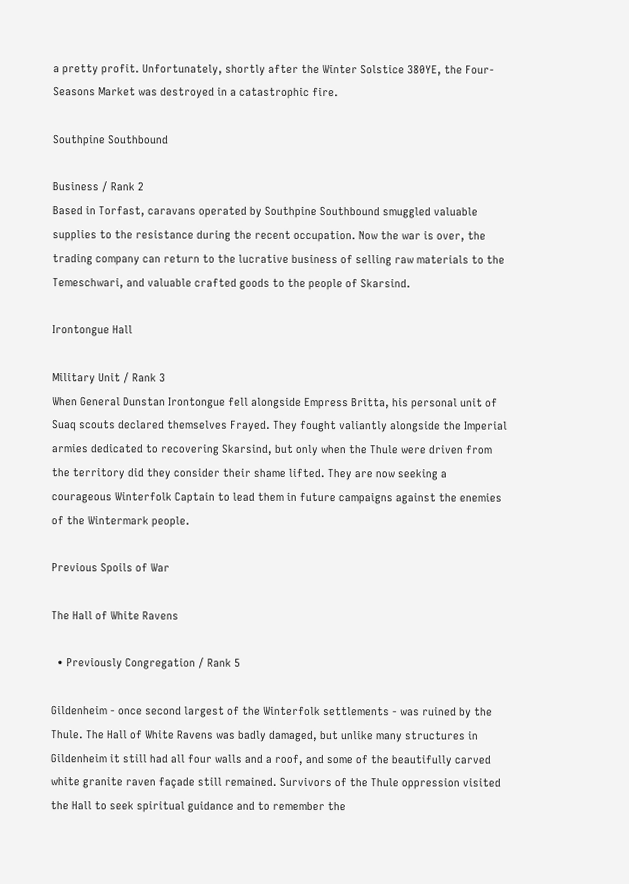a pretty profit. Unfortunately, shortly after the Winter Solstice 380YE, the Four-Seasons Market was destroyed in a catastrophic fire.

Southpine Southbound

Business / Rank 2
Based in Torfast, caravans operated by Southpine Southbound smuggled valuable supplies to the resistance during the recent occupation. Now the war is over, the trading company can return to the lucrative business of selling raw materials to the Temeschwari, and valuable crafted goods to the people of Skarsind.

Irontongue Hall

Military Unit / Rank 3
When General Dunstan Irontongue fell alongside Empress Britta, his personal unit of Suaq scouts declared themselves Frayed. They fought valiantly alongside the Imperial armies dedicated to recovering Skarsind, but only when the Thule were driven from the territory did they consider their shame lifted. They are now seeking a courageous Winterfolk Captain to lead them in future campaigns against the enemies of the Wintermark people.

Previous Spoils of War

The Hall of White Ravens

  • Previously Congregation / Rank 5

Gildenheim - once second largest of the Winterfolk settlements - was ruined by the Thule. The Hall of White Ravens was badly damaged, but unlike many structures in Gildenheim it still had all four walls and a roof, and some of the beautifully carved white granite raven façade still remained. Survivors of the Thule oppression visited the Hall to seek spiritual guidance and to remember the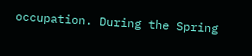occupation. During the Spring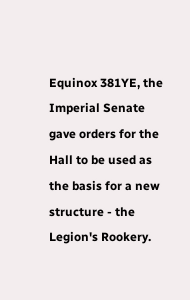Equinox 381YE, the Imperial Senate gave orders for the Hall to be used as the basis for a new structure - the Legion's Rookery.